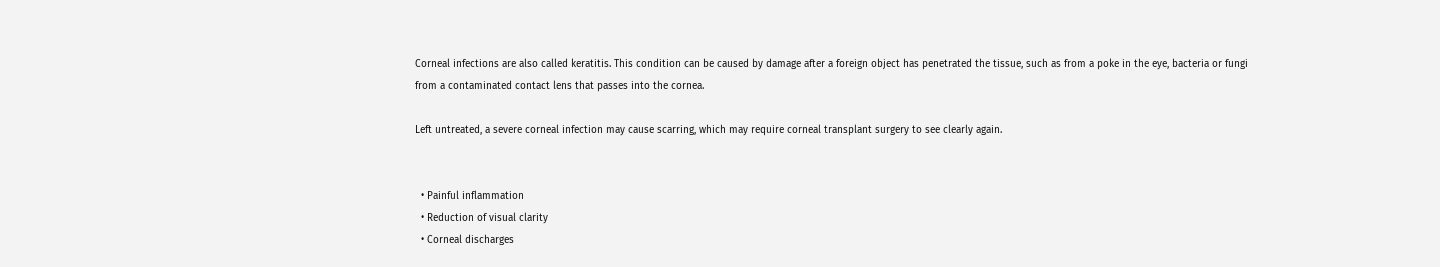Corneal infections are also called keratitis. This condition can be caused by damage after a foreign object has penetrated the tissue, such as from a poke in the eye, bacteria or fungi from a contaminated contact lens that passes into the cornea.

Left untreated, a severe corneal infection may cause scarring, which may require corneal transplant surgery to see clearly again.


  • Painful inflammation
  • Reduction of visual clarity
  • Corneal discharges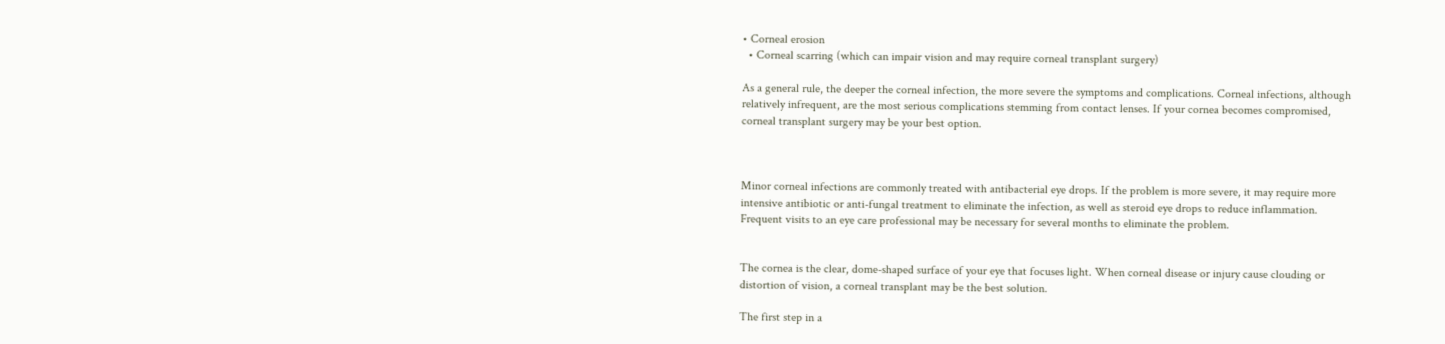• Corneal erosion
  • Corneal scarring (which can impair vision and may require corneal transplant surgery)

As a general rule, the deeper the corneal infection, the more severe the symptoms and complications. Corneal infections, although relatively infrequent, are the most serious complications stemming from contact lenses. If your cornea becomes compromised, corneal transplant surgery may be your best option.



Minor corneal infections are commonly treated with antibacterial eye drops. If the problem is more severe, it may require more intensive antibiotic or anti-fungal treatment to eliminate the infection, as well as steroid eye drops to reduce inflammation. Frequent visits to an eye care professional may be necessary for several months to eliminate the problem.


The cornea is the clear, dome-shaped surface of your eye that focuses light. When corneal disease or injury cause clouding or distortion of vision, a corneal transplant may be the best solution.

The first step in a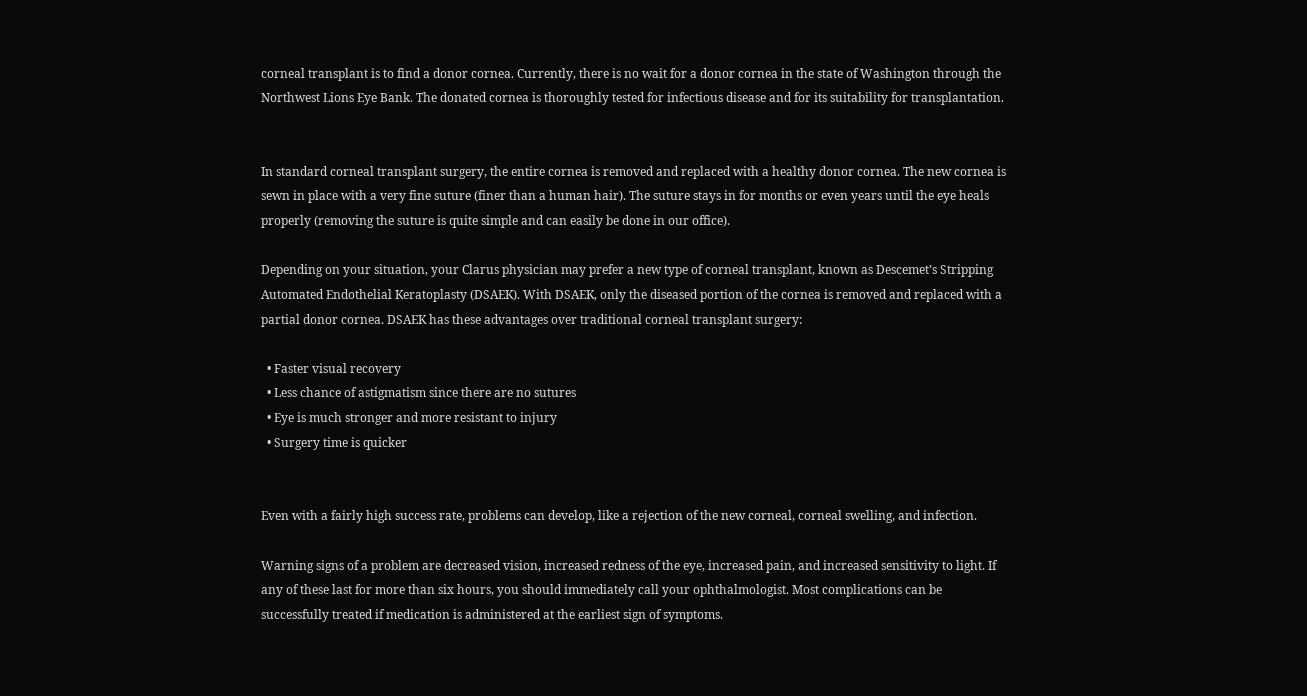corneal transplant is to find a donor cornea. Currently, there is no wait for a donor cornea in the state of Washington through the Northwest Lions Eye Bank. The donated cornea is thoroughly tested for infectious disease and for its suitability for transplantation.


In standard corneal transplant surgery, the entire cornea is removed and replaced with a healthy donor cornea. The new cornea is sewn in place with a very fine suture (finer than a human hair). The suture stays in for months or even years until the eye heals properly (removing the suture is quite simple and can easily be done in our office).

Depending on your situation, your Clarus physician may prefer a new type of corneal transplant, known as Descemet’s Stripping Automated Endothelial Keratoplasty (DSAEK). With DSAEK, only the diseased portion of the cornea is removed and replaced with a partial donor cornea. DSAEK has these advantages over traditional corneal transplant surgery:

  • Faster visual recovery
  • Less chance of astigmatism since there are no sutures
  • Eye is much stronger and more resistant to injury
  • Surgery time is quicker


Even with a fairly high success rate, problems can develop, like a rejection of the new corneal, corneal swelling, and infection.

Warning signs of a problem are decreased vision, increased redness of the eye, increased pain, and increased sensitivity to light. If any of these last for more than six hours, you should immediately call your ophthalmologist. Most complications can be successfully treated if medication is administered at the earliest sign of symptoms.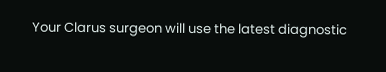Your Clarus surgeon will use the latest diagnostic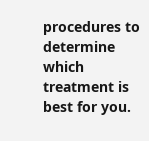procedures to determine which treatment is best for you.